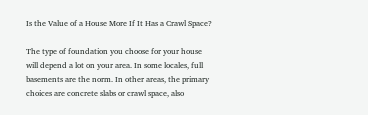Is the Value of a House More If It Has a Crawl Space?

The type of foundation you choose for your house will depend a lot on your area. In some locales, full basements are the norm. In other areas, the primary choices are concrete slabs or crawl space, also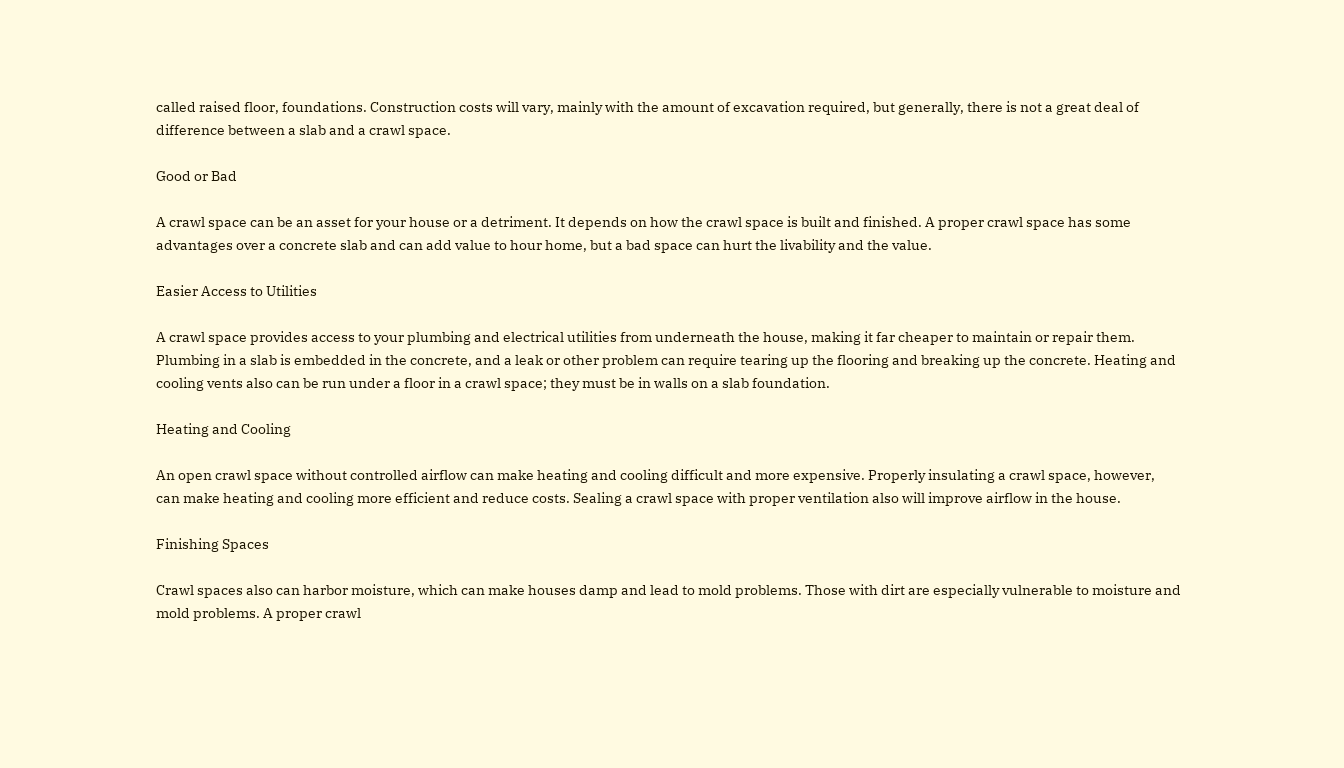called raised floor, foundations. Construction costs will vary, mainly with the amount of excavation required, but generally, there is not a great deal of difference between a slab and a crawl space.

Good or Bad

A crawl space can be an asset for your house or a detriment. It depends on how the crawl space is built and finished. A proper crawl space has some advantages over a concrete slab and can add value to hour home, but a bad space can hurt the livability and the value.

Easier Access to Utilities

A crawl space provides access to your plumbing and electrical utilities from underneath the house, making it far cheaper to maintain or repair them. Plumbing in a slab is embedded in the concrete, and a leak or other problem can require tearing up the flooring and breaking up the concrete. Heating and cooling vents also can be run under a floor in a crawl space; they must be in walls on a slab foundation.

Heating and Cooling

An open crawl space without controlled airflow can make heating and cooling difficult and more expensive. Properly insulating a crawl space, however, can make heating and cooling more efficient and reduce costs. Sealing a crawl space with proper ventilation also will improve airflow in the house.

Finishing Spaces

Crawl spaces also can harbor moisture, which can make houses damp and lead to mold problems. Those with dirt are especially vulnerable to moisture and mold problems. A proper crawl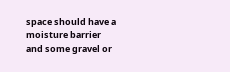space should have a moisture barrier and some gravel or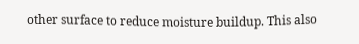other surface to reduce moisture buildup. This also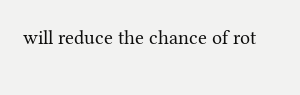will reduce the chance of rot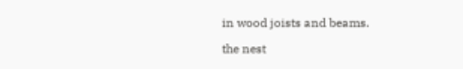in wood joists and beams.

the nest